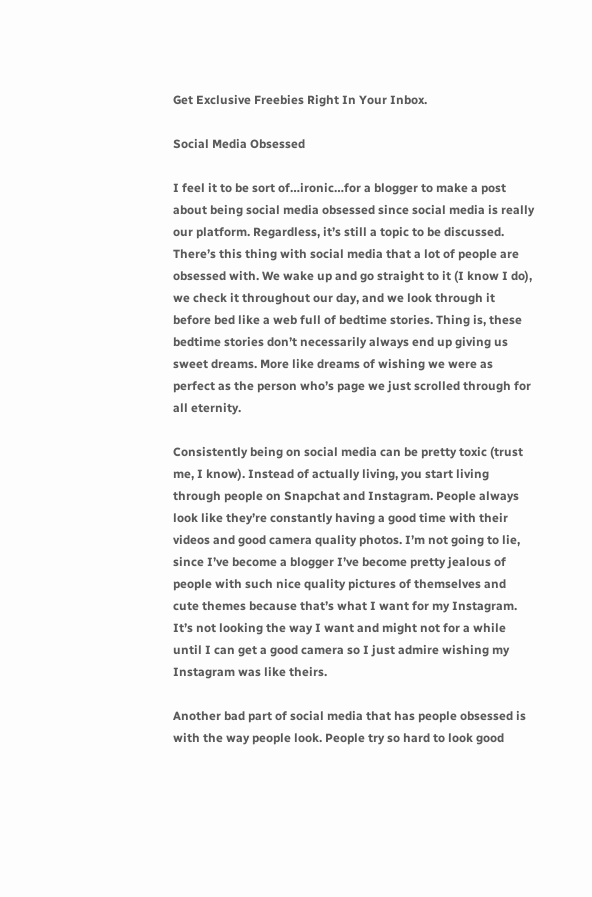Get Exclusive Freebies Right In Your Inbox.

Social Media Obsessed

I feel it to be sort of…ironic…for a blogger to make a post about being social media obsessed since social media is really our platform. Regardless, it’s still a topic to be discussed. There’s this thing with social media that a lot of people are obsessed with. We wake up and go straight to it (I know I do), we check it throughout our day, and we look through it before bed like a web full of bedtime stories. Thing is, these bedtime stories don’t necessarily always end up giving us sweet dreams. More like dreams of wishing we were as perfect as the person who’s page we just scrolled through for all eternity.

Consistently being on social media can be pretty toxic (trust me, I know). Instead of actually living, you start living through people on Snapchat and Instagram. People always look like they’re constantly having a good time with their videos and good camera quality photos. I’m not going to lie, since I’ve become a blogger I’ve become pretty jealous of people with such nice quality pictures of themselves and cute themes because that’s what I want for my Instagram. It’s not looking the way I want and might not for a while until I can get a good camera so I just admire wishing my Instagram was like theirs.

Another bad part of social media that has people obsessed is with the way people look. People try so hard to look good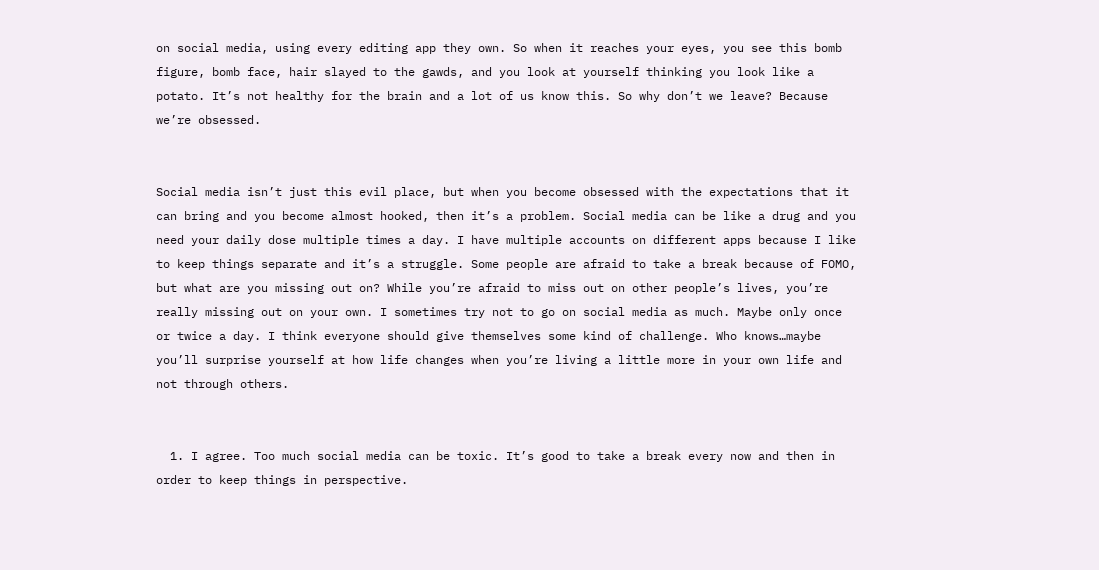on social media, using every editing app they own. So when it reaches your eyes, you see this bomb figure, bomb face, hair slayed to the gawds, and you look at yourself thinking you look like a potato. It’s not healthy for the brain and a lot of us know this. So why don’t we leave? Because we’re obsessed.


Social media isn’t just this evil place, but when you become obsessed with the expectations that it can bring and you become almost hooked, then it’s a problem. Social media can be like a drug and you need your daily dose multiple times a day. I have multiple accounts on different apps because I like to keep things separate and it’s a struggle. Some people are afraid to take a break because of FOMO, but what are you missing out on? While you’re afraid to miss out on other people’s lives, you’re really missing out on your own. I sometimes try not to go on social media as much. Maybe only once or twice a day. I think everyone should give themselves some kind of challenge. Who knows…maybe you’ll surprise yourself at how life changes when you’re living a little more in your own life and not through others.


  1. I agree. Too much social media can be toxic. It’s good to take a break every now and then in order to keep things in perspective.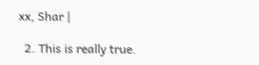xx, Shar |

  2. This is really true.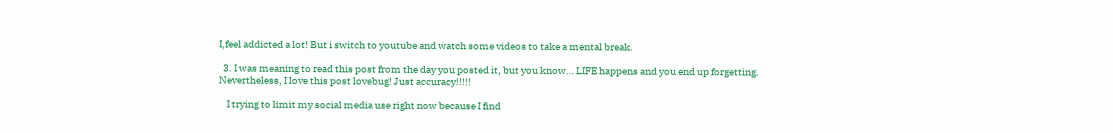I,feel addicted a lot! But i switch to youtube and watch some videos to take a mental break.

  3. I was meaning to read this post from the day you posted it, but you know… LIFE happens and you end up forgetting. Nevertheless, I love this post lovebug! Just accuracy!!!!!

    I trying to limit my social media use right now because I find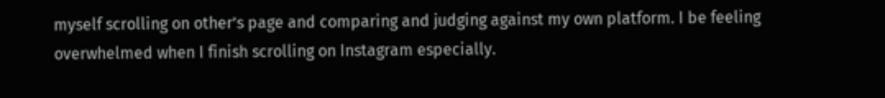myself scrolling on other’s page and comparing and judging against my own platform. I be feeling overwhelmed when I finish scrolling on Instagram especially.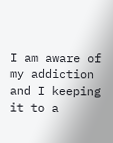I am aware of my addiction and I keeping it to a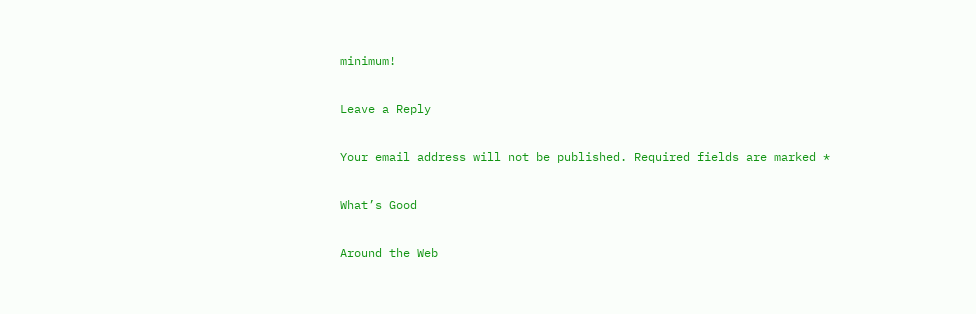minimum!

Leave a Reply

Your email address will not be published. Required fields are marked *

What’s Good

Around the Web